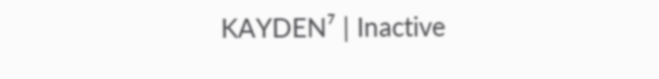KAYDEN⁷ | Inactive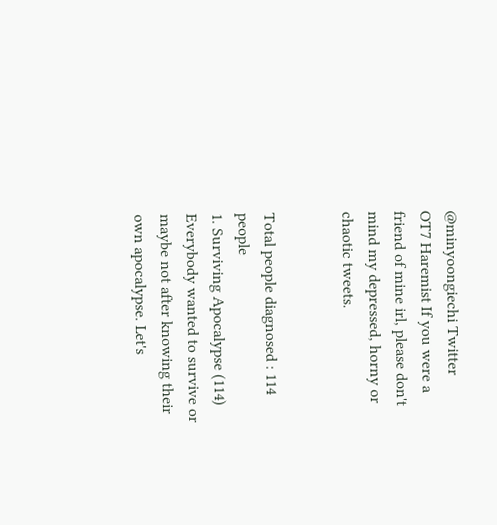@minyoongiechi Twitter
OT7 Haremist If you were a friend of mine irl, please don't mind my depressed, horny or chaotic tweets.


Total people diagnosed : 114 people
1. Surviving Apocalypse (114)
Everybody wanted to survive or maybe not after knowing their own apocalypse. Let's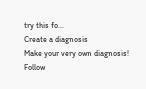try this fo...
Create a diagnosis
Make your very own diagnosis!
Follow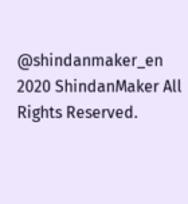@shindanmaker_en
2020 ShindanMaker All Rights Reserved.